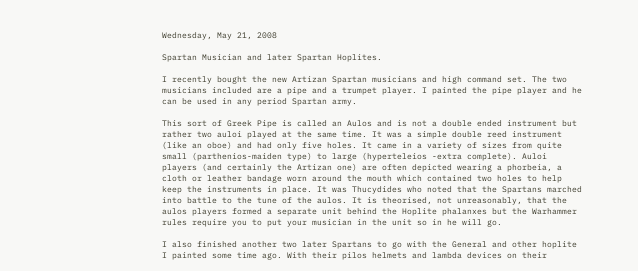Wednesday, May 21, 2008

Spartan Musician and later Spartan Hoplites.

I recently bought the new Artizan Spartan musicians and high command set. The two musicians included are a pipe and a trumpet player. I painted the pipe player and he can be used in any period Spartan army.

This sort of Greek Pipe is called an Aulos and is not a double ended instrument but rather two auloi played at the same time. It was a simple double reed instrument (like an oboe) and had only five holes. It came in a variety of sizes from quite small (parthenios-maiden type) to large (hyperteleios -extra complete). Auloi players (and certainly the Artizan one) are often depicted wearing a phorbeia, a cloth or leather bandage worn around the mouth which contained two holes to help keep the instruments in place. It was Thucydides who noted that the Spartans marched into battle to the tune of the aulos. It is theorised, not unreasonably, that the aulos players formed a separate unit behind the Hoplite phalanxes but the Warhammer rules require you to put your musician in the unit so in he will go.

I also finished another two later Spartans to go with the General and other hoplite I painted some time ago. With their pilos helmets and lambda devices on their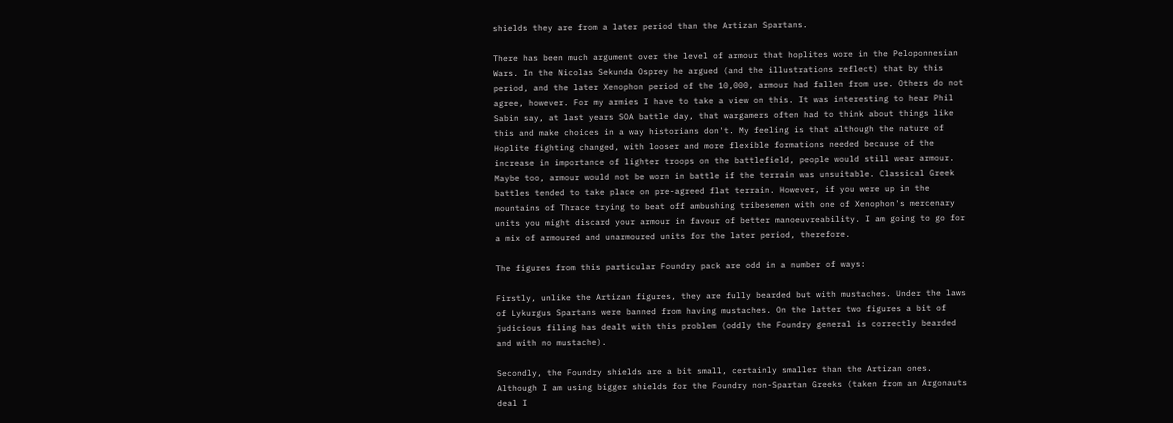shields they are from a later period than the Artizan Spartans.

There has been much argument over the level of armour that hoplites wore in the Peloponnesian Wars. In the Nicolas Sekunda Osprey he argued (and the illustrations reflect) that by this period, and the later Xenophon period of the 10,000, armour had fallen from use. Others do not agree, however. For my armies I have to take a view on this. It was interesting to hear Phil Sabin say, at last years SOA battle day, that wargamers often had to think about things like this and make choices in a way historians don't. My feeling is that although the nature of Hoplite fighting changed, with looser and more flexible formations needed because of the increase in importance of lighter troops on the battlefield, people would still wear armour. Maybe too, armour would not be worn in battle if the terrain was unsuitable. Classical Greek battles tended to take place on pre-agreed flat terrain. However, if you were up in the mountains of Thrace trying to beat off ambushing tribesemen with one of Xenophon's mercenary units you might discard your armour in favour of better manoeuvreability. I am going to go for a mix of armoured and unarmoured units for the later period, therefore.

The figures from this particular Foundry pack are odd in a number of ways:

Firstly, unlike the Artizan figures, they are fully bearded but with mustaches. Under the laws of Lykurgus Spartans were banned from having mustaches. On the latter two figures a bit of judicious filing has dealt with this problem (oddly the Foundry general is correctly bearded and with no mustache).

Secondly, the Foundry shields are a bit small, certainly smaller than the Artizan ones. Although I am using bigger shields for the Foundry non-Spartan Greeks (taken from an Argonauts deal I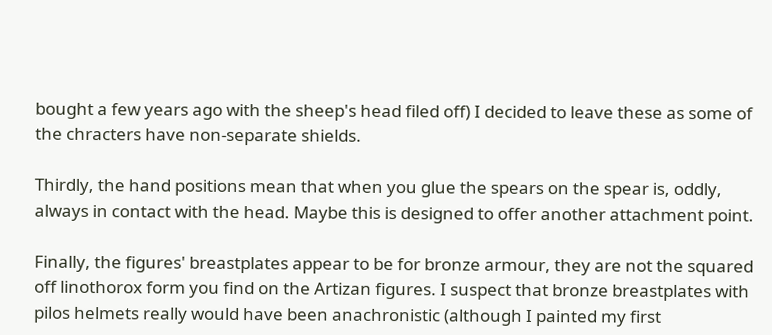bought a few years ago with the sheep's head filed off) I decided to leave these as some of the chracters have non-separate shields.

Thirdly, the hand positions mean that when you glue the spears on the spear is, oddly, always in contact with the head. Maybe this is designed to offer another attachment point.

Finally, the figures' breastplates appear to be for bronze armour, they are not the squared off linothorox form you find on the Artizan figures. I suspect that bronze breastplates with pilos helmets really would have been anachronistic (although I painted my first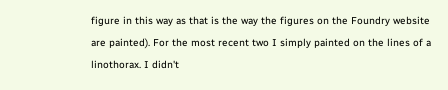figure in this way as that is the way the figures on the Foundry website are painted). For the most recent two I simply painted on the lines of a linothorax. I didn't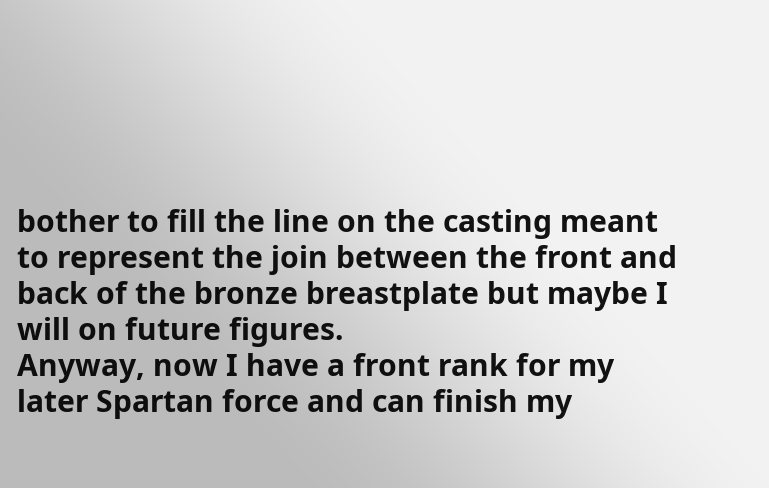bother to fill the line on the casting meant to represent the join between the front and back of the bronze breastplate but maybe I will on future figures.
Anyway, now I have a front rank for my later Spartan force and can finish my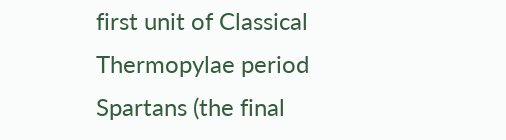first unit of Classical Thermopylae period Spartans (the final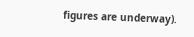figures are underway).